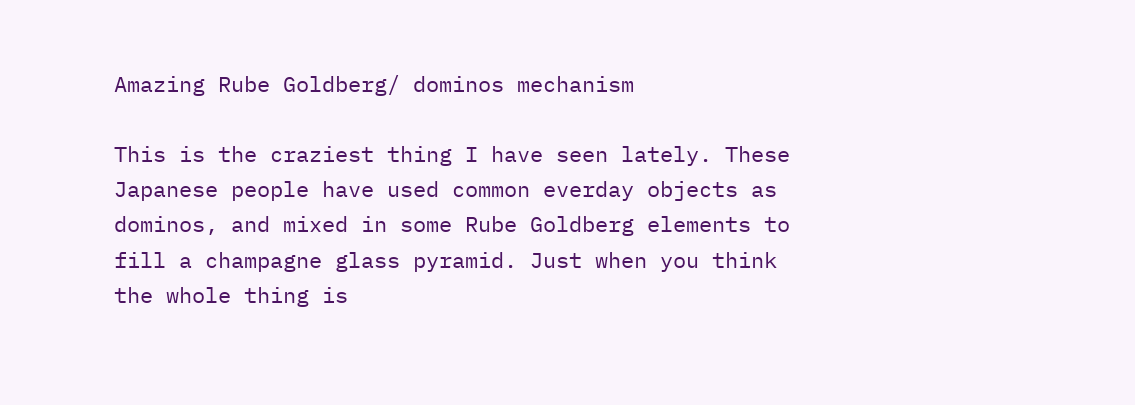Amazing Rube Goldberg/ dominos mechanism

This is the craziest thing I have seen lately. These Japanese people have used common everday objects as dominos, and mixed in some Rube Goldberg elements to fill a champagne glass pyramid. Just when you think the whole thing is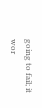going to fail; it wor